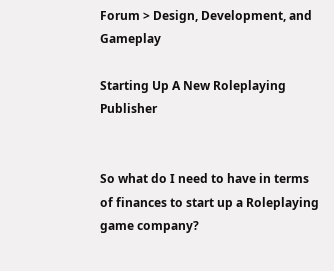Forum > Design, Development, and Gameplay

Starting Up A New Roleplaying Publisher


So what do I need to have in terms of finances to start up a Roleplaying game company?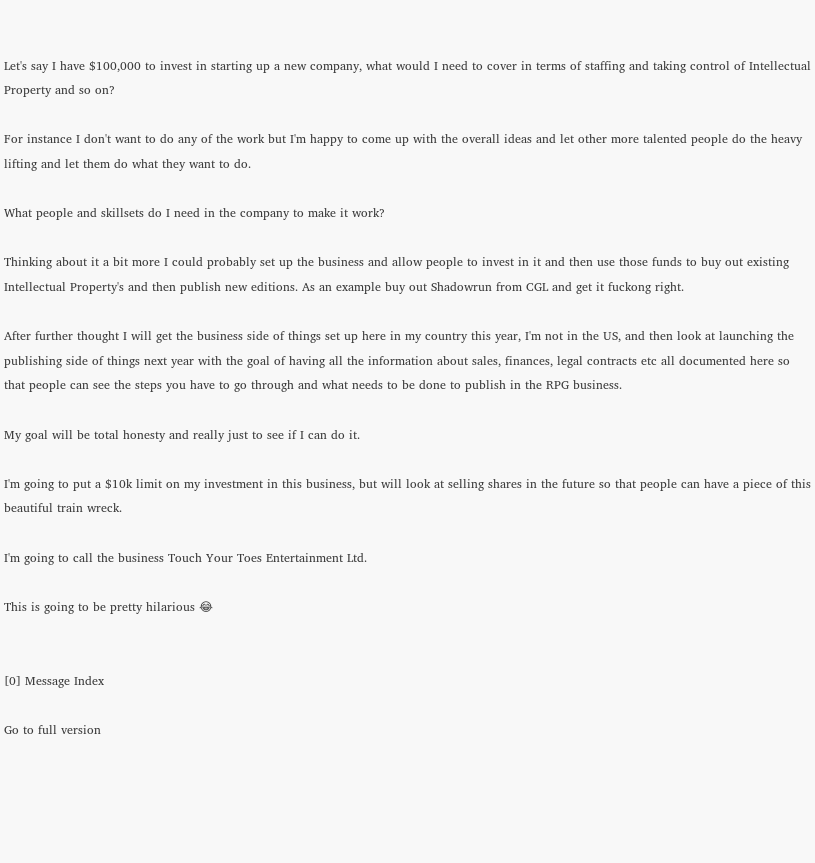Let's say I have $100,000 to invest in starting up a new company, what would I need to cover in terms of staffing and taking control of Intellectual Property and so on?

For instance I don't want to do any of the work but I'm happy to come up with the overall ideas and let other more talented people do the heavy lifting and let them do what they want to do.

What people and skillsets do I need in the company to make it work?

Thinking about it a bit more I could probably set up the business and allow people to invest in it and then use those funds to buy out existing Intellectual Property's and then publish new editions. As an example buy out Shadowrun from CGL and get it fuckong right.

After further thought I will get the business side of things set up here in my country this year, I'm not in the US, and then look at launching the publishing side of things next year with the goal of having all the information about sales, finances, legal contracts etc all documented here so that people can see the steps you have to go through and what needs to be done to publish in the RPG business.

My goal will be total honesty and really just to see if I can do it.

I'm going to put a $10k limit on my investment in this business, but will look at selling shares in the future so that people can have a piece of this beautiful train wreck.

I'm going to call the business Touch Your Toes Entertainment Ltd.

This is going to be pretty hilarious 😂


[0] Message Index

Go to full version